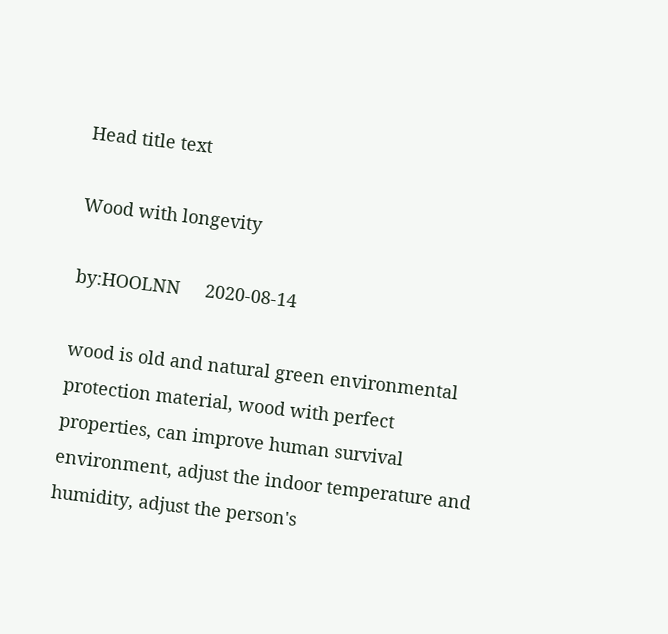Head title text

Wood with longevity

by:HOOLNN     2020-08-14

wood is old and natural green environmental protection material, wood with perfect properties, can improve human survival environment, adjust the indoor temperature and humidity, adjust the person's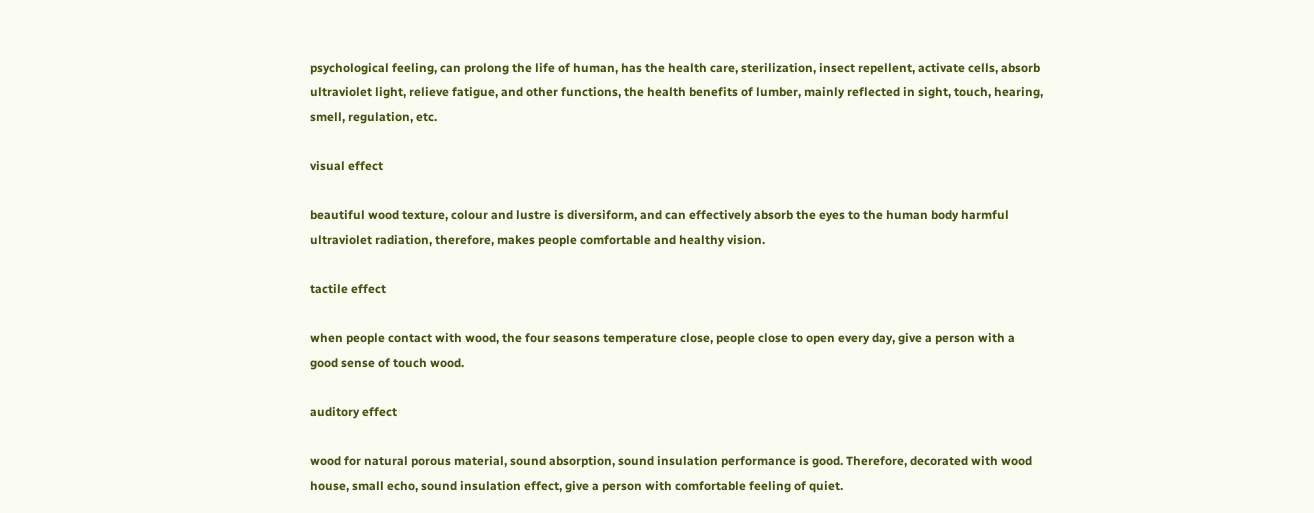psychological feeling, can prolong the life of human, has the health care, sterilization, insect repellent, activate cells, absorb ultraviolet light, relieve fatigue, and other functions, the health benefits of lumber, mainly reflected in sight, touch, hearing, smell, regulation, etc.

visual effect

beautiful wood texture, colour and lustre is diversiform, and can effectively absorb the eyes to the human body harmful ultraviolet radiation, therefore, makes people comfortable and healthy vision.

tactile effect

when people contact with wood, the four seasons temperature close, people close to open every day, give a person with a good sense of touch wood.

auditory effect

wood for natural porous material, sound absorption, sound insulation performance is good. Therefore, decorated with wood house, small echo, sound insulation effect, give a person with comfortable feeling of quiet.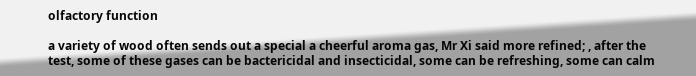olfactory function

a variety of wood often sends out a special a cheerful aroma gas, Mr Xi said more refined; , after the test, some of these gases can be bactericidal and insecticidal, some can be refreshing, some can calm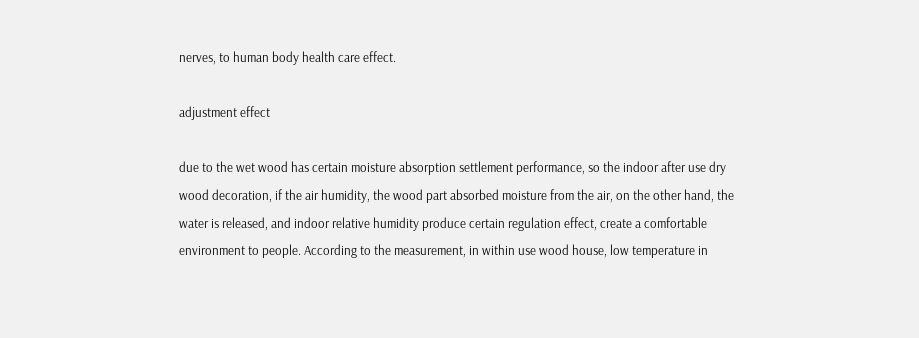nerves, to human body health care effect.

adjustment effect

due to the wet wood has certain moisture absorption settlement performance, so the indoor after use dry wood decoration, if the air humidity, the wood part absorbed moisture from the air, on the other hand, the water is released, and indoor relative humidity produce certain regulation effect, create a comfortable environment to people. According to the measurement, in within use wood house, low temperature in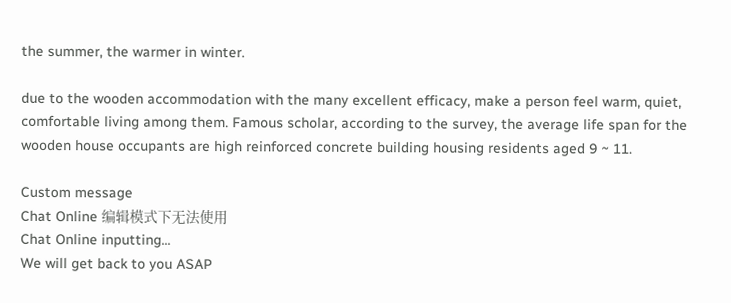the summer, the warmer in winter.

due to the wooden accommodation with the many excellent efficacy, make a person feel warm, quiet, comfortable living among them. Famous scholar, according to the survey, the average life span for the wooden house occupants are high reinforced concrete building housing residents aged 9 ~ 11.

Custom message
Chat Online 编辑模式下无法使用
Chat Online inputting...
We will get back to you ASAP